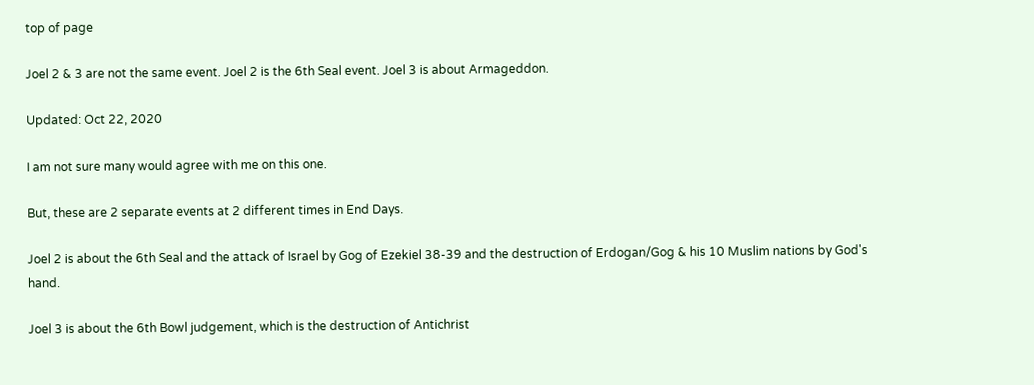top of page

Joel 2 & 3 are not the same event. Joel 2 is the 6th Seal event. Joel 3 is about Armageddon.

Updated: Oct 22, 2020

I am not sure many would agree with me on this one.

But, these are 2 separate events at 2 different times in End Days.

Joel 2 is about the 6th Seal and the attack of Israel by Gog of Ezekiel 38-39 and the destruction of Erdogan/Gog & his 10 Muslim nations by God's hand.

Joel 3 is about the 6th Bowl judgement, which is the destruction of Antichrist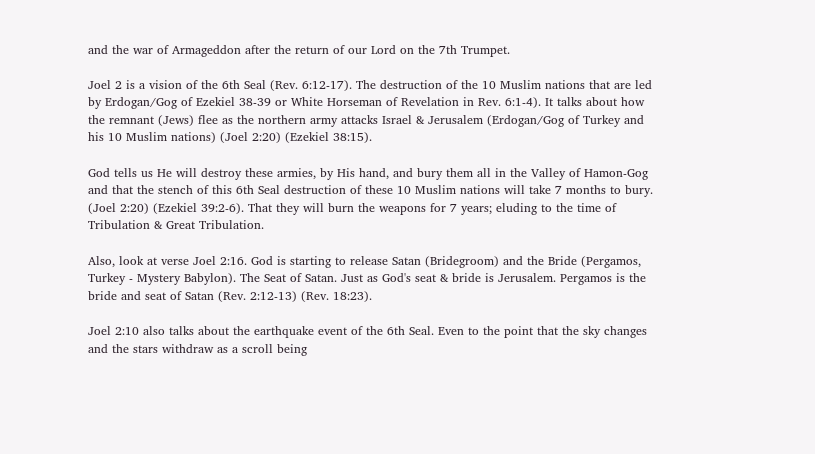and the war of Armageddon after the return of our Lord on the 7th Trumpet.

Joel 2 is a vision of the 6th Seal (Rev. 6:12-17). The destruction of the 10 Muslim nations that are led by Erdogan/Gog of Ezekiel 38-39 or White Horseman of Revelation in Rev. 6:1-4). It talks about how the remnant (Jews) flee as the northern army attacks Israel & Jerusalem (Erdogan/Gog of Turkey and his 10 Muslim nations) (Joel 2:20) (Ezekiel 38:15).

God tells us He will destroy these armies, by His hand, and bury them all in the Valley of Hamon-Gog and that the stench of this 6th Seal destruction of these 10 Muslim nations will take 7 months to bury. (Joel 2:20) (Ezekiel 39:2-6). That they will burn the weapons for 7 years; eluding to the time of Tribulation & Great Tribulation.

Also, look at verse Joel 2:16. God is starting to release Satan (Bridegroom) and the Bride (Pergamos, Turkey - Mystery Babylon). The Seat of Satan. Just as God's seat & bride is Jerusalem. Pergamos is the bride and seat of Satan (Rev. 2:12-13) (Rev. 18:23).

Joel 2:10 also talks about the earthquake event of the 6th Seal. Even to the point that the sky changes and the stars withdraw as a scroll being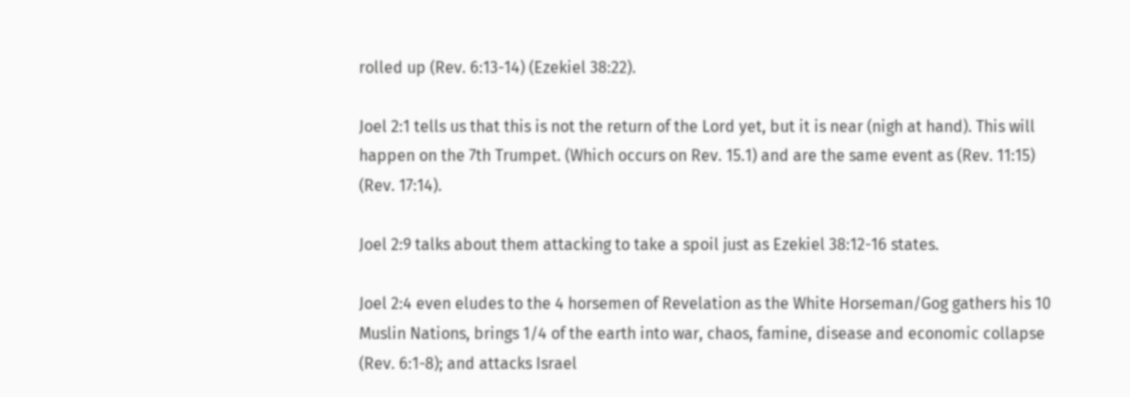rolled up (Rev. 6:13-14) (Ezekiel 38:22).

Joel 2:1 tells us that this is not the return of the Lord yet, but it is near (nigh at hand). This will happen on the 7th Trumpet. (Which occurs on Rev. 15.1) and are the same event as (Rev. 11:15) (Rev. 17:14).

Joel 2:9 talks about them attacking to take a spoil just as Ezekiel 38:12-16 states.

Joel 2:4 even eludes to the 4 horsemen of Revelation as the White Horseman/Gog gathers his 10 Muslin Nations, brings 1/4 of the earth into war, chaos, famine, disease and economic collapse (Rev. 6:1-8); and attacks Israel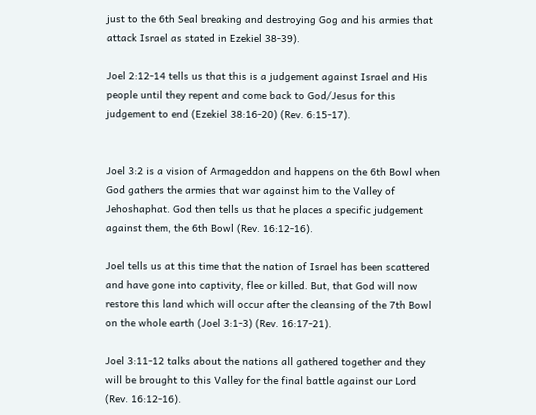just to the 6th Seal breaking and destroying Gog and his armies that attack Israel as stated in Ezekiel 38-39).

Joel 2:12-14 tells us that this is a judgement against Israel and His people until they repent and come back to God/Jesus for this judgement to end (Ezekiel 38:16-20) (Rev. 6:15-17).


Joel 3:2 is a vision of Armageddon and happens on the 6th Bowl when God gathers the armies that war against him to the Valley of Jehoshaphat. God then tells us that he places a specific judgement against them, the 6th Bowl (Rev. 16:12-16).

Joel tells us at this time that the nation of Israel has been scattered and have gone into captivity, flee or killed. But, that God will now restore this land which will occur after the cleansing of the 7th Bowl on the whole earth (Joel 3:1-3) (Rev. 16:17-21).

Joel 3:11-12 talks about the nations all gathered together and they will be brought to this Valley for the final battle against our Lord (Rev. 16:12-16).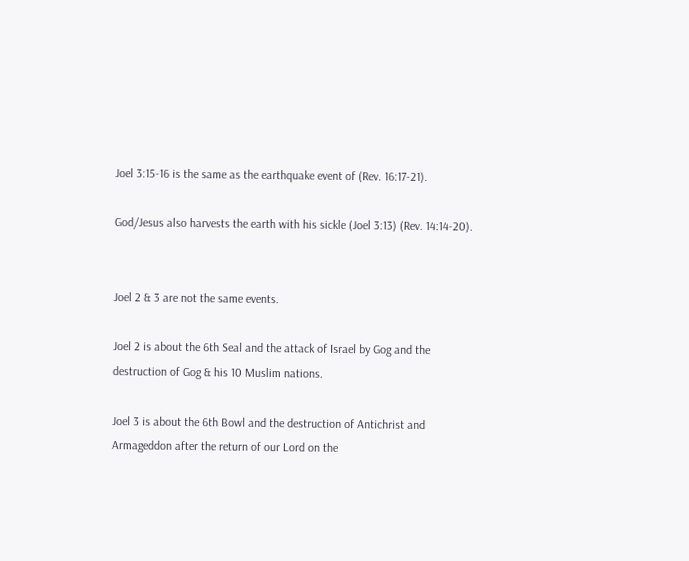Joel 3:15-16 is the same as the earthquake event of (Rev. 16:17-21).

God/Jesus also harvests the earth with his sickle (Joel 3:13) (Rev. 14:14-20).


Joel 2 & 3 are not the same events.

Joel 2 is about the 6th Seal and the attack of Israel by Gog and the destruction of Gog & his 10 Muslim nations.

Joel 3 is about the 6th Bowl and the destruction of Antichrist and Armageddon after the return of our Lord on the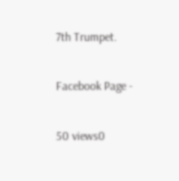7th Trumpet.

Facebook Page -

50 views0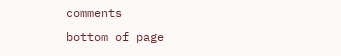comments
bottom of page